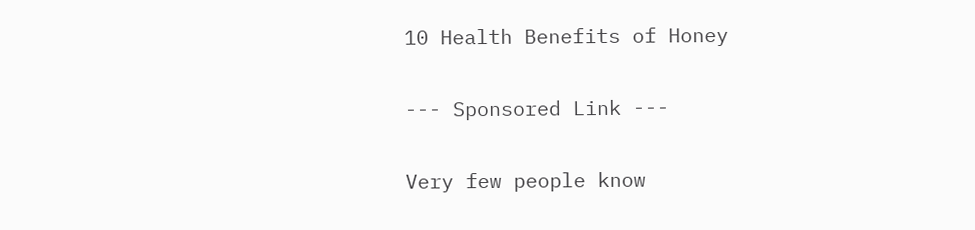10 Health Benefits of Honey

--- Sponsored Link ---

Very few people know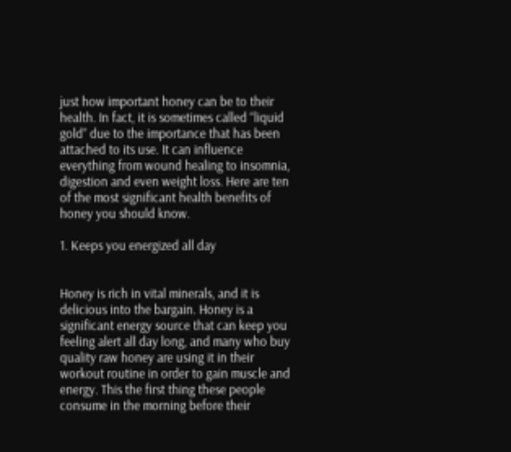just how important honey can be to their health. In fact, it is sometimes called “liquid gold” due to the importance that has been attached to its use. It can influence everything from wound healing to insomnia, digestion and even weight loss. Here are ten of the most significant health benefits of honey you should know.

1. Keeps you energized all day


Honey is rich in vital minerals, and it is delicious into the bargain. Honey is a significant energy source that can keep you feeling alert all day long, and many who buy quality raw honey are using it in their workout routine in order to gain muscle and energy. This the first thing these people consume in the morning before their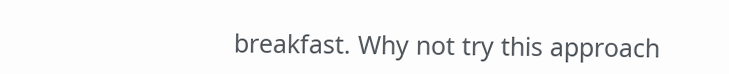breakfast. Why not try this approach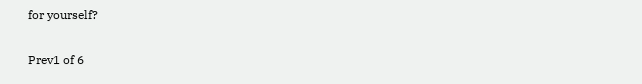for yourself?

Prev1 of 6